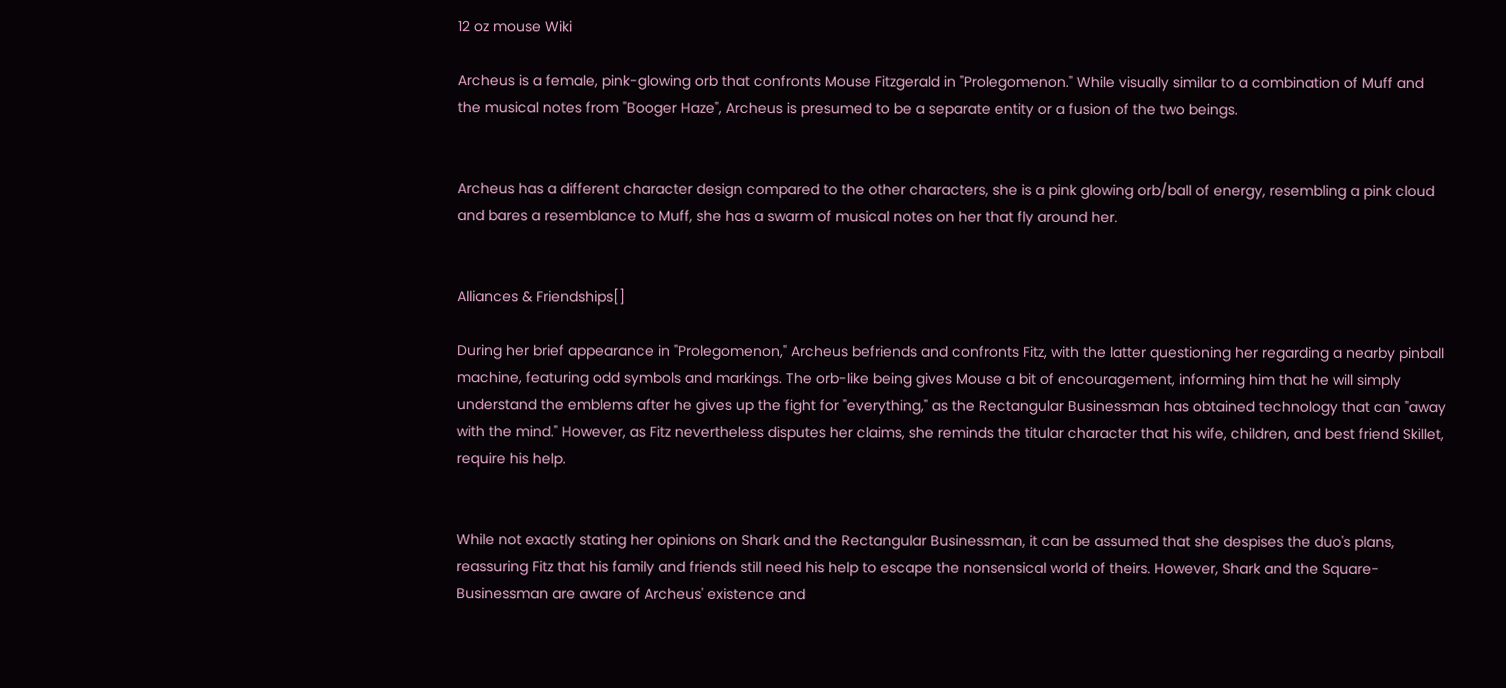12 oz mouse Wiki

Archeus is a female, pink-glowing orb that confronts Mouse Fitzgerald in "Prolegomenon." While visually similar to a combination of Muff and the musical notes from "Booger Haze", Archeus is presumed to be a separate entity or a fusion of the two beings.


Archeus has a different character design compared to the other characters, she is a pink glowing orb/ball of energy, resembling a pink cloud and bares a resemblance to Muff, she has a swarm of musical notes on her that fly around her.


Alliances & Friendships[]

During her brief appearance in "Prolegomenon," Archeus befriends and confronts Fitz, with the latter questioning her regarding a nearby pinball machine, featuring odd symbols and markings. The orb-like being gives Mouse a bit of encouragement, informing him that he will simply understand the emblems after he gives up the fight for "everything," as the Rectangular Businessman has obtained technology that can "away with the mind." However, as Fitz nevertheless disputes her claims, she reminds the titular character that his wife, children, and best friend Skillet, require his help.


While not exactly stating her opinions on Shark and the Rectangular Businessman, it can be assumed that she despises the duo's plans, reassuring Fitz that his family and friends still need his help to escape the nonsensical world of theirs. However, Shark and the Square-Businessman are aware of Archeus' existence and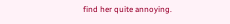find her quite annoying.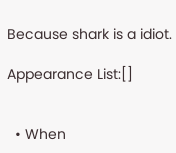Because shark is a idiot.

Appearance List:[]


  • When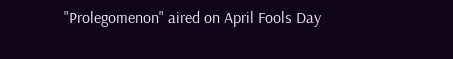"Prolegomenon" aired on April Fools Day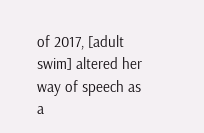of 2017, [adult swim] altered her way of speech as a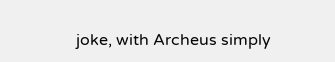joke, with Archeus simply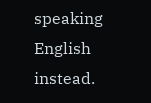speaking English instead.